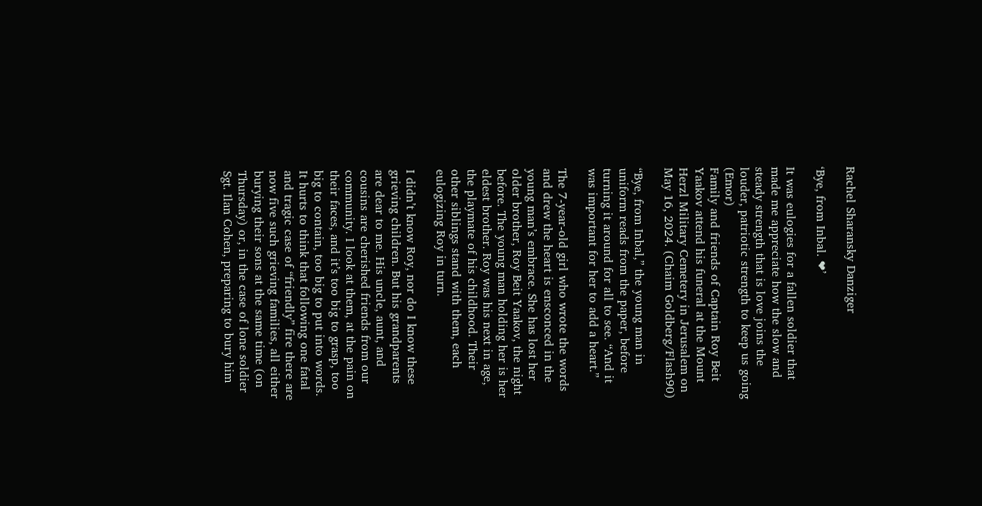Rachel Sharansky Danziger

‘Bye, from Inbal. ❤’

It was eulogies for a fallen soldier that made me appreciate how the slow and steady strength that is love joins the louder, patriotic strength to keep us going (Emor)
Family and friends of Captain Roy Beit Yaakov attend his funeral at the Mount Herzl Military Cemetery in Jerusalem on May 16, 2024. (Chaim Goldberg/Flash90)

“Bye, from Inbal,” the young man in uniform reads from the paper, before turning it around for all to see. “And it was important for her to add a heart.”

The 7-year-old girl who wrote the words and drew the heart is ensconced in the young man’s embrace. She has lost her older brother, Roy Beit Yaakov, the night before. The young man holding her is her eldest brother. Roy was his next in age, the playmate of his childhood. Their other siblings stand with them, each eulogizing Roy in turn.

I didn’t know Roy, nor do I know these grieving children. But his grandparents are dear to me. His uncle, aunt, and cousins are cherished friends from our community. I look at them, at the pain on their faces, and it’s too big to grasp, too big to contain, too big to put into words. It hurts to think that following one fatal and tragic case of “friendly” fire there are now five such grieving families, all either burying their sons at the same time (on Thursday) or, in the case of lone soldier Sgt. Ilan Cohen, preparing to bury him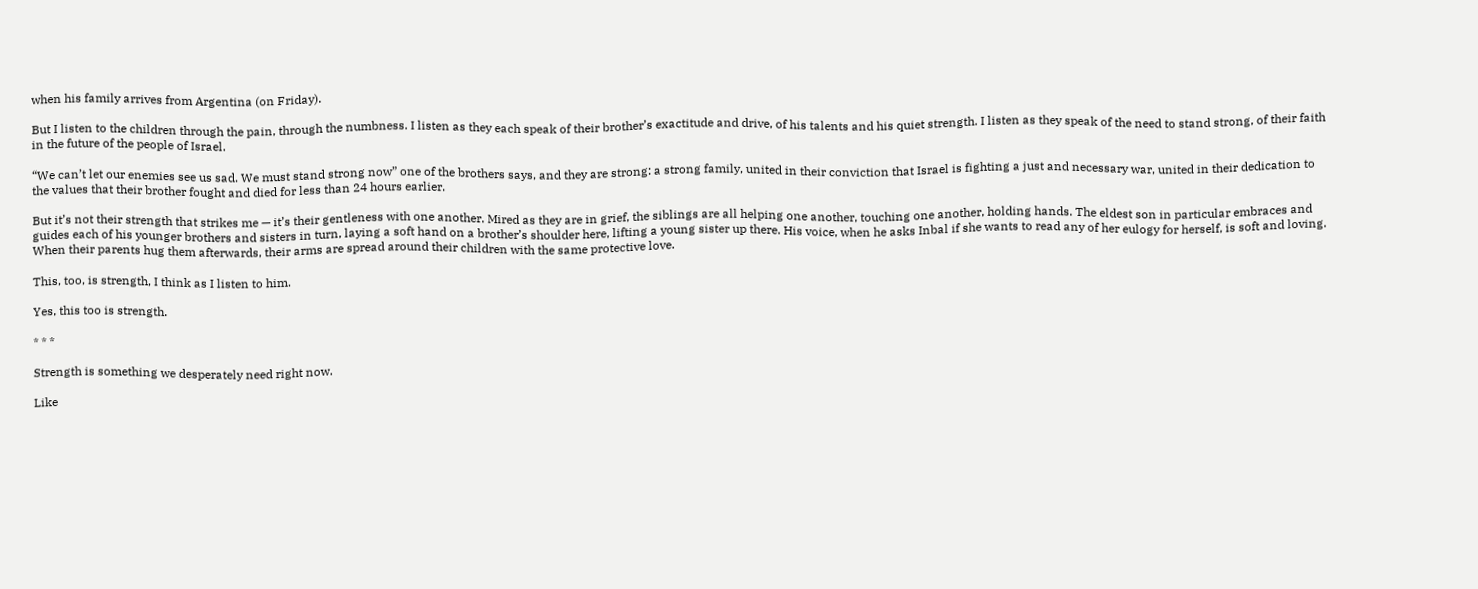when his family arrives from Argentina (on Friday).

But I listen to the children through the pain, through the numbness. I listen as they each speak of their brother’s exactitude and drive, of his talents and his quiet strength. I listen as they speak of the need to stand strong, of their faith in the future of the people of Israel.

“We can’t let our enemies see us sad. We must stand strong now” one of the brothers says, and they are strong: a strong family, united in their conviction that Israel is fighting a just and necessary war, united in their dedication to the values that their brother fought and died for less than 24 hours earlier.

But it’s not their strength that strikes me — it’s their gentleness with one another. Mired as they are in grief, the siblings are all helping one another, touching one another, holding hands. The eldest son in particular embraces and guides each of his younger brothers and sisters in turn, laying a soft hand on a brother’s shoulder here, lifting a young sister up there. His voice, when he asks Inbal if she wants to read any of her eulogy for herself, is soft and loving. When their parents hug them afterwards, their arms are spread around their children with the same protective love.

This, too, is strength, I think as I listen to him.

Yes, this too is strength.

* * *

Strength is something we desperately need right now.

Like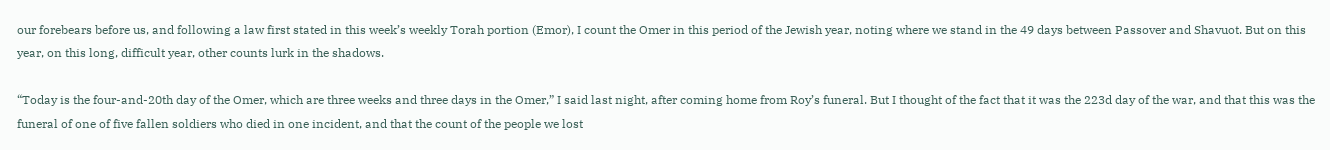our forebears before us, and following a law first stated in this week’s weekly Torah portion (Emor), I count the Omer in this period of the Jewish year, noting where we stand in the 49 days between Passover and Shavuot. But on this year, on this long, difficult year, other counts lurk in the shadows.

“Today is the four-and-20th day of the Omer, which are three weeks and three days in the Omer,” I said last night, after coming home from Roy’s funeral. But I thought of the fact that it was the 223d day of the war, and that this was the funeral of one of five fallen soldiers who died in one incident, and that the count of the people we lost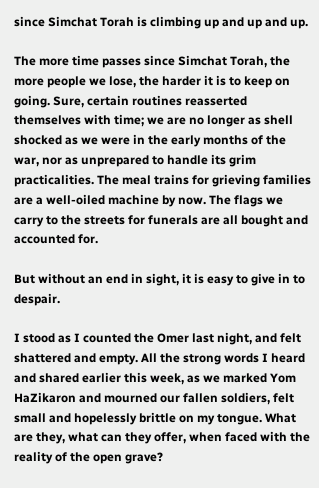since Simchat Torah is climbing up and up and up.

The more time passes since Simchat Torah, the more people we lose, the harder it is to keep on going. Sure, certain routines reasserted themselves with time; we are no longer as shell shocked as we were in the early months of the war, nor as unprepared to handle its grim practicalities. The meal trains for grieving families are a well-oiled machine by now. The flags we carry to the streets for funerals are all bought and accounted for.

But without an end in sight, it is easy to give in to despair.

I stood as I counted the Omer last night, and felt shattered and empty. All the strong words I heard and shared earlier this week, as we marked Yom HaZikaron and mourned our fallen soldiers, felt small and hopelessly brittle on my tongue. What are they, what can they offer, when faced with the reality of the open grave?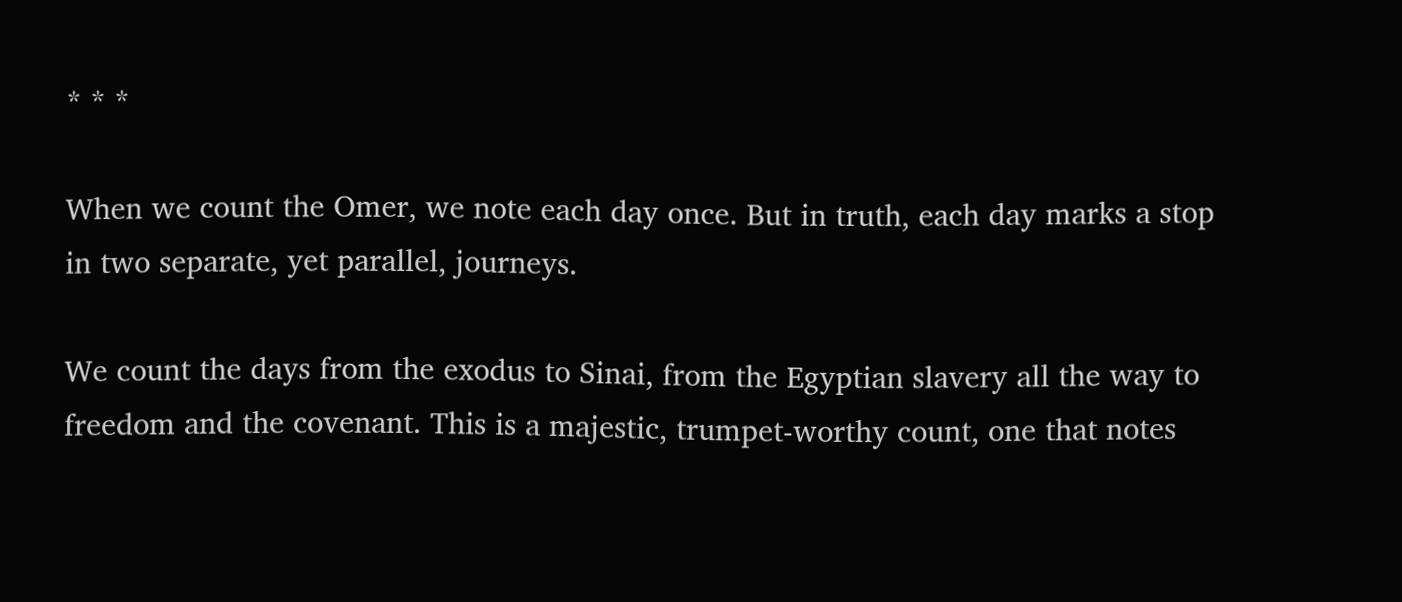* * *

When we count the Omer, we note each day once. But in truth, each day marks a stop in two separate, yet parallel, journeys.

We count the days from the exodus to Sinai, from the Egyptian slavery all the way to freedom and the covenant. This is a majestic, trumpet-worthy count, one that notes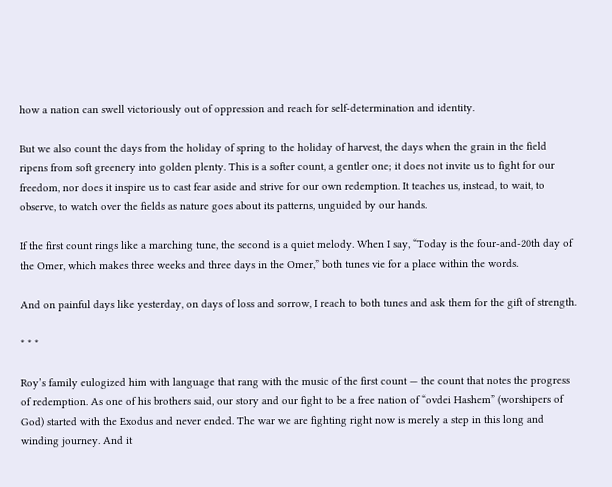how a nation can swell victoriously out of oppression and reach for self-determination and identity.

But we also count the days from the holiday of spring to the holiday of harvest, the days when the grain in the field ripens from soft greenery into golden plenty. This is a softer count, a gentler one; it does not invite us to fight for our freedom, nor does it inspire us to cast fear aside and strive for our own redemption. It teaches us, instead, to wait, to observe, to watch over the fields as nature goes about its patterns, unguided by our hands.

If the first count rings like a marching tune, the second is a quiet melody. When I say, “Today is the four-and-20th day of the Omer, which makes three weeks and three days in the Omer,” both tunes vie for a place within the words.

And on painful days like yesterday, on days of loss and sorrow, I reach to both tunes and ask them for the gift of strength.

* * *

Roy’s family eulogized him with language that rang with the music of the first count — the count that notes the progress of redemption. As one of his brothers said, our story and our fight to be a free nation of “ovdei Hashem” (worshipers of God) started with the Exodus and never ended. The war we are fighting right now is merely a step in this long and winding journey. And it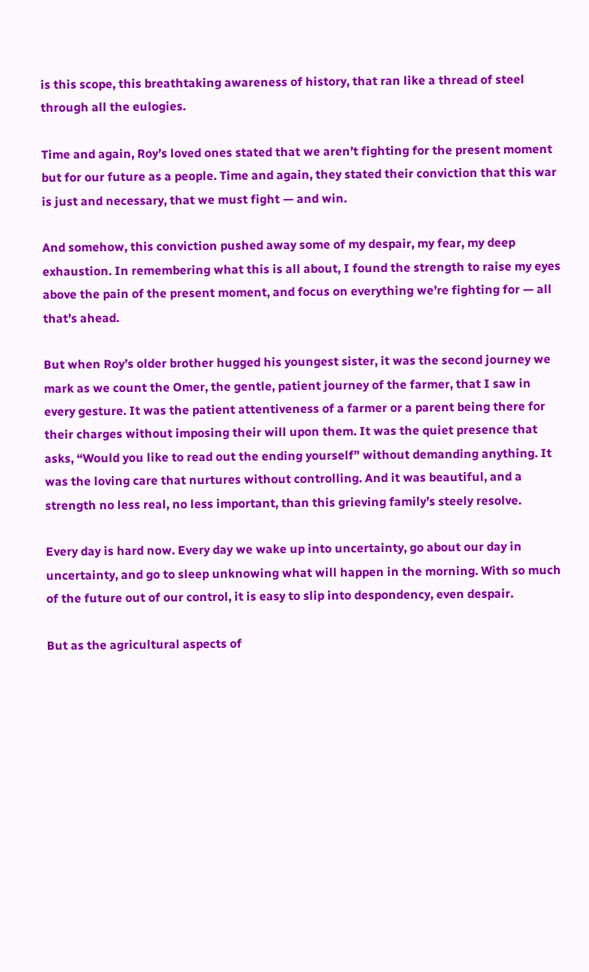is this scope, this breathtaking awareness of history, that ran like a thread of steel through all the eulogies.

Time and again, Roy’s loved ones stated that we aren’t fighting for the present moment but for our future as a people. Time and again, they stated their conviction that this war is just and necessary, that we must fight — and win.

And somehow, this conviction pushed away some of my despair, my fear, my deep exhaustion. In remembering what this is all about, I found the strength to raise my eyes above the pain of the present moment, and focus on everything we’re fighting for — all that’s ahead.

But when Roy’s older brother hugged his youngest sister, it was the second journey we mark as we count the Omer, the gentle, patient journey of the farmer, that I saw in every gesture. It was the patient attentiveness of a farmer or a parent being there for their charges without imposing their will upon them. It was the quiet presence that asks, “Would you like to read out the ending yourself” without demanding anything. It was the loving care that nurtures without controlling. And it was beautiful, and a strength no less real, no less important, than this grieving family’s steely resolve.

Every day is hard now. Every day we wake up into uncertainty, go about our day in uncertainty, and go to sleep unknowing what will happen in the morning. With so much of the future out of our control, it is easy to slip into despondency, even despair.

But as the agricultural aspects of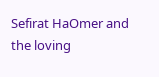Sefirat HaOmer and the loving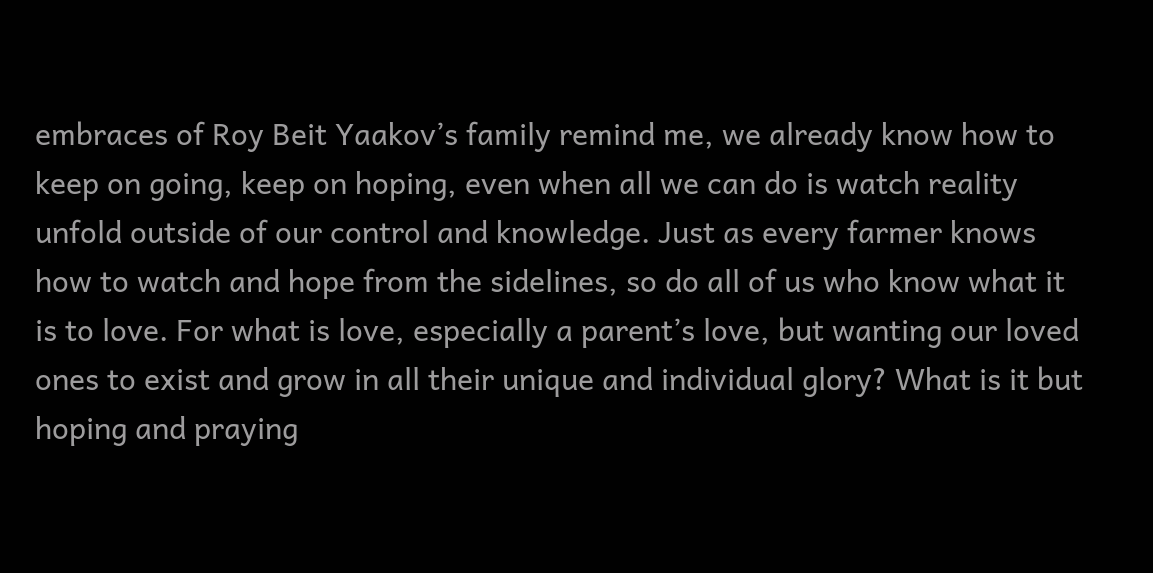embraces of Roy Beit Yaakov’s family remind me, we already know how to keep on going, keep on hoping, even when all we can do is watch reality unfold outside of our control and knowledge. Just as every farmer knows how to watch and hope from the sidelines, so do all of us who know what it is to love. For what is love, especially a parent’s love, but wanting our loved ones to exist and grow in all their unique and individual glory? What is it but hoping and praying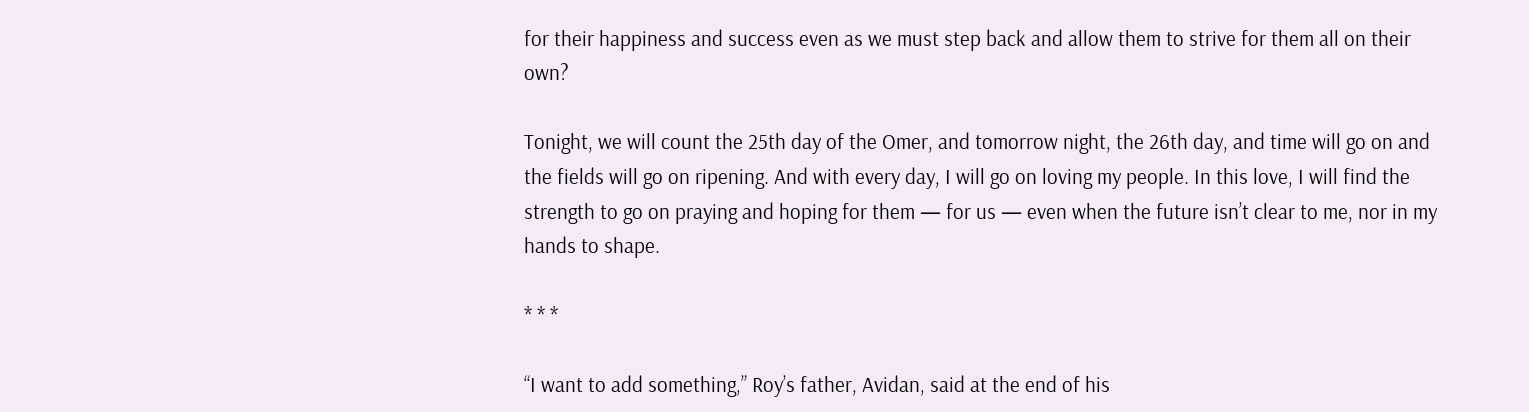for their happiness and success even as we must step back and allow them to strive for them all on their own?

Tonight, we will count the 25th day of the Omer, and tomorrow night, the 26th day, and time will go on and the fields will go on ripening. And with every day, I will go on loving my people. In this love, I will find the strength to go on praying and hoping for them — for us — even when the future isn’t clear to me, nor in my hands to shape.

* * *

“I want to add something,” Roy’s father, Avidan, said at the end of his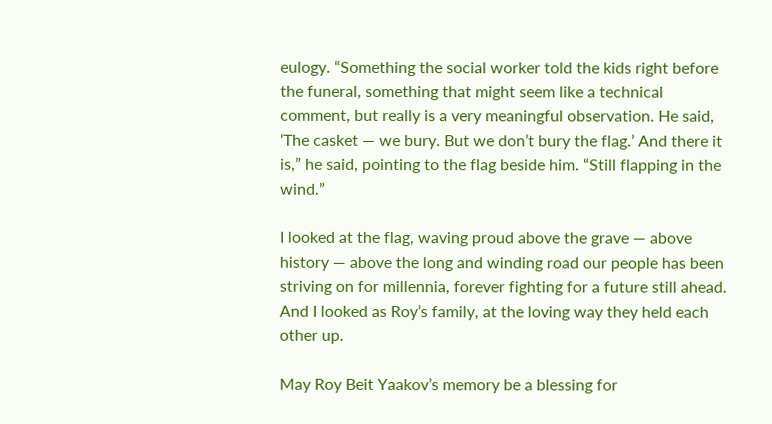eulogy. “Something the social worker told the kids right before the funeral, something that might seem like a technical comment, but really is a very meaningful observation. He said, ‘The casket — we bury. But we don’t bury the flag.’ And there it is,” he said, pointing to the flag beside him. “Still flapping in the wind.”

I looked at the flag, waving proud above the grave — above history — above the long and winding road our people has been striving on for millennia, forever fighting for a future still ahead. And I looked as Roy’s family, at the loving way they held each other up.

May Roy Beit Yaakov’s memory be a blessing for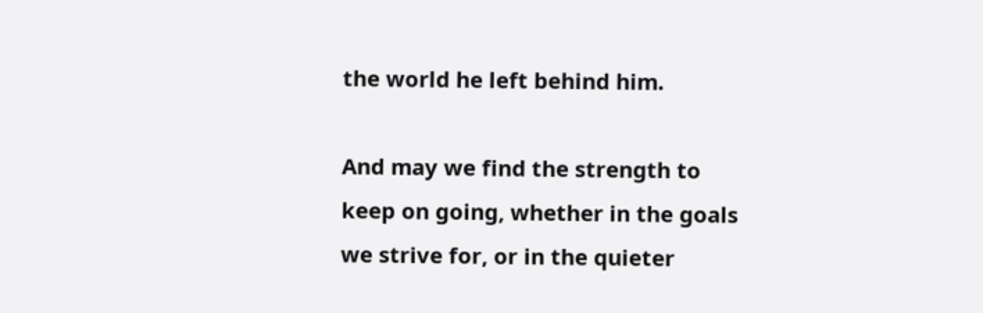the world he left behind him.

And may we find the strength to keep on going, whether in the goals we strive for, or in the quieter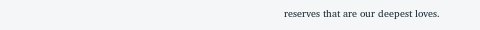reserves that are our deepest loves.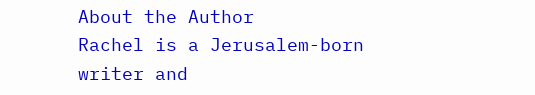About the Author
Rachel is a Jerusalem-born writer and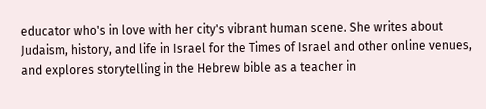educator who's in love with her city's vibrant human scene. She writes about Judaism, history, and life in Israel for the Times of Israel and other online venues, and explores storytelling in the Hebrew bible as a teacher in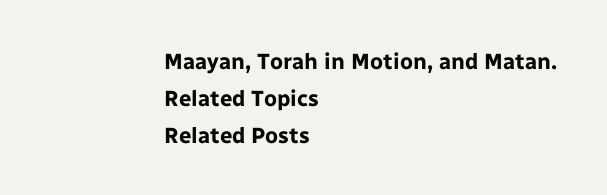Maayan, Torah in Motion, and Matan.
Related Topics
Related Posts